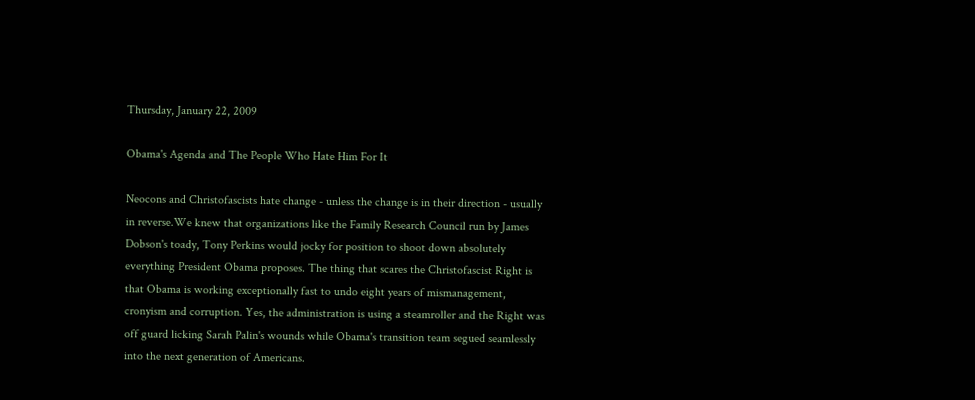Thursday, January 22, 2009

Obama's Agenda and The People Who Hate Him For It

Neocons and Christofascists hate change - unless the change is in their direction - usually in reverse.We knew that organizations like the Family Research Council run by James Dobson's toady, Tony Perkins would jocky for position to shoot down absolutely everything President Obama proposes. The thing that scares the Christofascist Right is that Obama is working exceptionally fast to undo eight years of mismanagement, cronyism and corruption. Yes, the administration is using a steamroller and the Right was off guard licking Sarah Palin's wounds while Obama's transition team segued seamlessly into the next generation of Americans.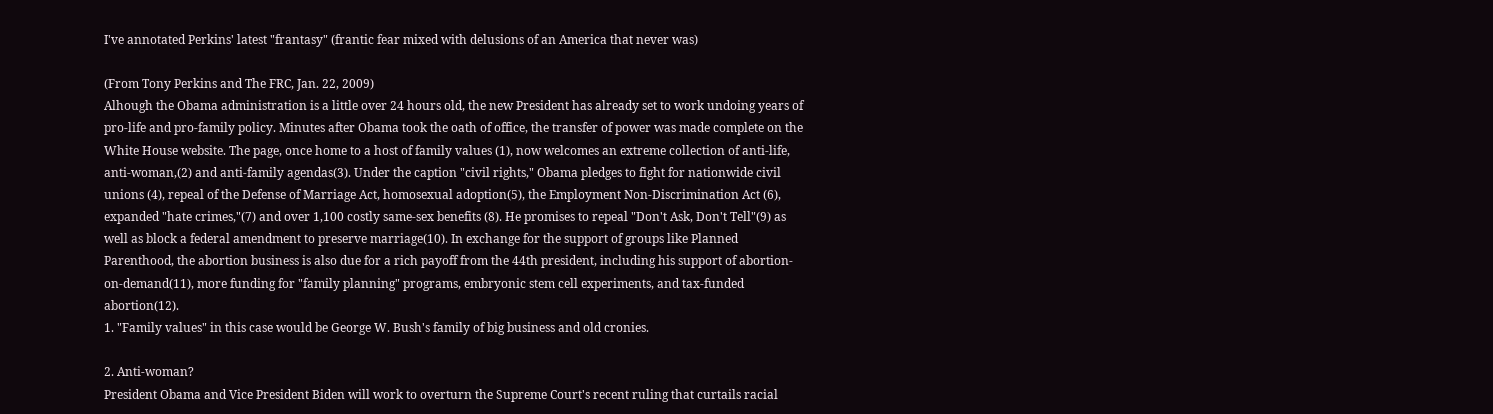I've annotated Perkins' latest "frantasy" (frantic fear mixed with delusions of an America that never was)

(From Tony Perkins and The FRC, Jan. 22, 2009)
Alhough the Obama administration is a little over 24 hours old, the new President has already set to work undoing years of pro-life and pro-family policy. Minutes after Obama took the oath of office, the transfer of power was made complete on the White House website. The page, once home to a host of family values (1), now welcomes an extreme collection of anti-life, anti-woman,(2) and anti-family agendas(3). Under the caption "civil rights," Obama pledges to fight for nationwide civil unions (4), repeal of the Defense of Marriage Act, homosexual adoption(5), the Employment Non-Discrimination Act (6), expanded "hate crimes,"(7) and over 1,100 costly same-sex benefits (8). He promises to repeal "Don't Ask, Don't Tell"(9) as well as block a federal amendment to preserve marriage(10). In exchange for the support of groups like Planned Parenthood, the abortion business is also due for a rich payoff from the 44th president, including his support of abortion-on-demand(11), more funding for "family planning" programs, embryonic stem cell experiments, and tax-funded abortion(12).
1. "Family values" in this case would be George W. Bush's family of big business and old cronies.

2. Anti-woman?
President Obama and Vice President Biden will work to overturn the Supreme Court's recent ruling that curtails racial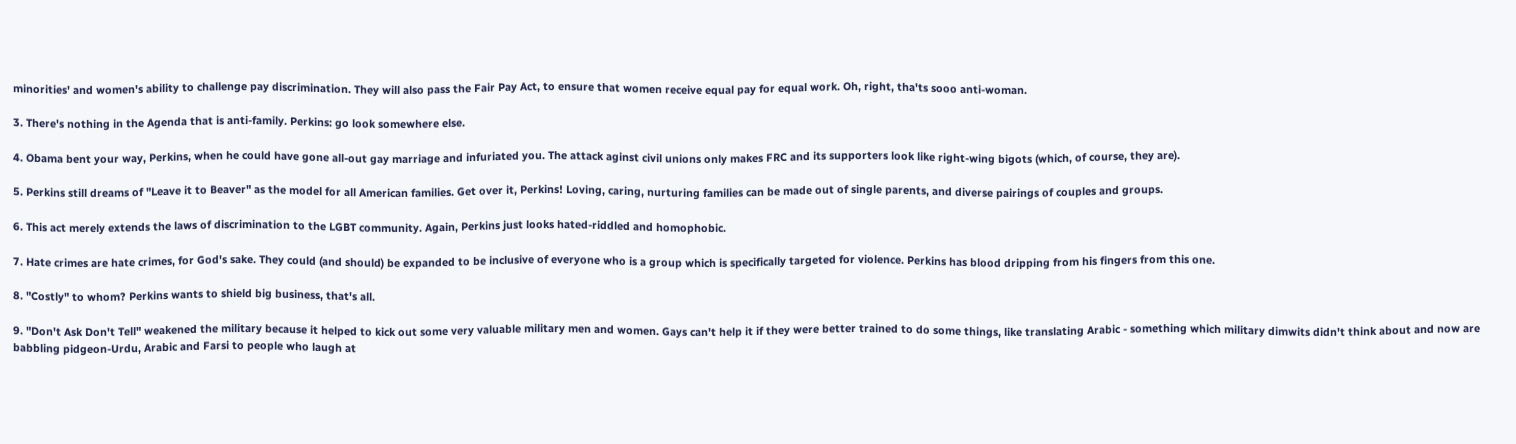minorities' and women's ability to challenge pay discrimination. They will also pass the Fair Pay Act, to ensure that women receive equal pay for equal work. Oh, right, tha'ts sooo anti-woman.

3. There's nothing in the Agenda that is anti-family. Perkins: go look somewhere else.

4. Obama bent your way, Perkins, when he could have gone all-out gay marriage and infuriated you. The attack aginst civil unions only makes FRC and its supporters look like right-wing bigots (which, of course, they are).

5. Perkins still dreams of "Leave it to Beaver" as the model for all American families. Get over it, Perkins! Loving, caring, nurturing families can be made out of single parents, and diverse pairings of couples and groups.

6. This act merely extends the laws of discrimination to the LGBT community. Again, Perkins just looks hated-riddled and homophobic.

7. Hate crimes are hate crimes, for God's sake. They could (and should) be expanded to be inclusive of everyone who is a group which is specifically targeted for violence. Perkins has blood dripping from his fingers from this one.

8. "Costly" to whom? Perkins wants to shield big business, that's all.

9. "Don't Ask Don't Tell" weakened the military because it helped to kick out some very valuable military men and women. Gays can't help it if they were better trained to do some things, like translating Arabic - something which military dimwits didn't think about and now are babbling pidgeon-Urdu, Arabic and Farsi to people who laugh at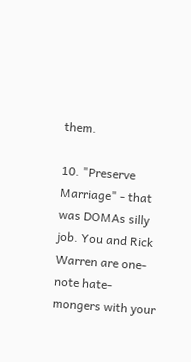them.

10. "Preserve Marriage" - that was DOMAs silly job. You and Rick Warren are one-note hate-mongers with your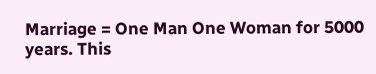Marriage = One Man One Woman for 5000 years. This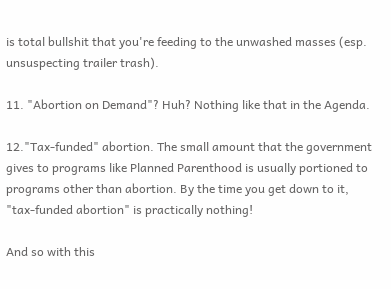is total bullshit that you're feeding to the unwashed masses (esp. unsuspecting trailer trash).

11. "Abortion on Demand"? Huh? Nothing like that in the Agenda.

12."Tax-funded" abortion. The small amount that the government gives to programs like Planned Parenthood is usually portioned to programs other than abortion. By the time you get down to it, "tax-funded abortion" is practically nothing!

And so with this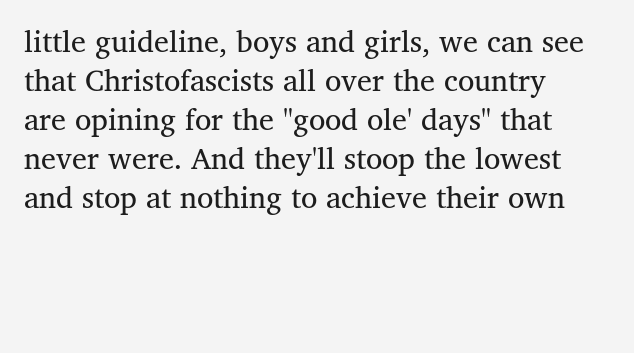little guideline, boys and girls, we can see that Christofascists all over the country are opining for the "good ole' days" that never were. And they'll stoop the lowest and stop at nothing to achieve their own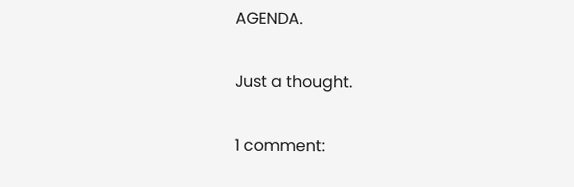AGENDA.

Just a thought.

1 comment: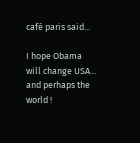café paris said...

I hope Obama will change USA... and perhaps the world !